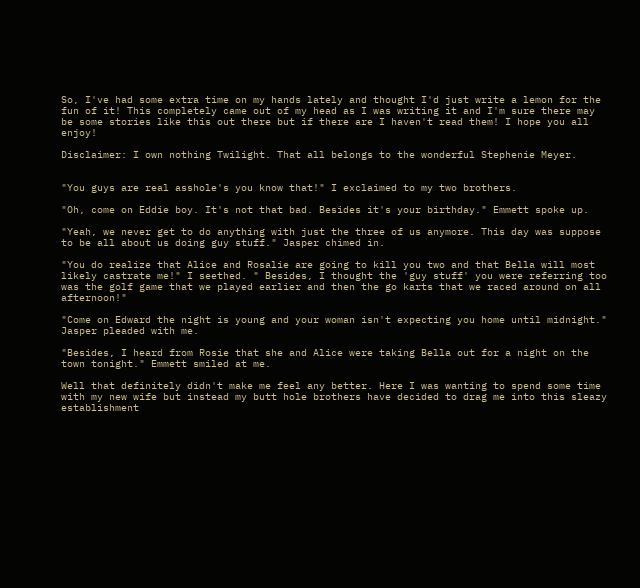So, I've had some extra time on my hands lately and thought I'd just write a lemon for the fun of it! This completely came out of my head as I was writing it and I'm sure there may be some stories like this out there but if there are I haven't read them! I hope you all enjoy!

Disclaimer: I own nothing Twilight. That all belongs to the wonderful Stephenie Meyer.


"You guys are real asshole's you know that!" I exclaimed to my two brothers.

"Oh, come on Eddie boy. It's not that bad. Besides it's your birthday." Emmett spoke up.

"Yeah, we never get to do anything with just the three of us anymore. This day was suppose to be all about us doing guy stuff." Jasper chimed in.

"You do realize that Alice and Rosalie are going to kill you two and that Bella will most likely castrate me!" I seethed. " Besides, I thought the 'guy stuff' you were referring too was the golf game that we played earlier and then the go karts that we raced around on all afternoon!"

"Come on Edward the night is young and your woman isn't expecting you home until midnight." Jasper pleaded with me.

"Besides, I heard from Rosie that she and Alice were taking Bella out for a night on the town tonight." Emmett smiled at me.

Well that definitely didn't make me feel any better. Here I was wanting to spend some time with my new wife but instead my butt hole brothers have decided to drag me into this sleazy establishment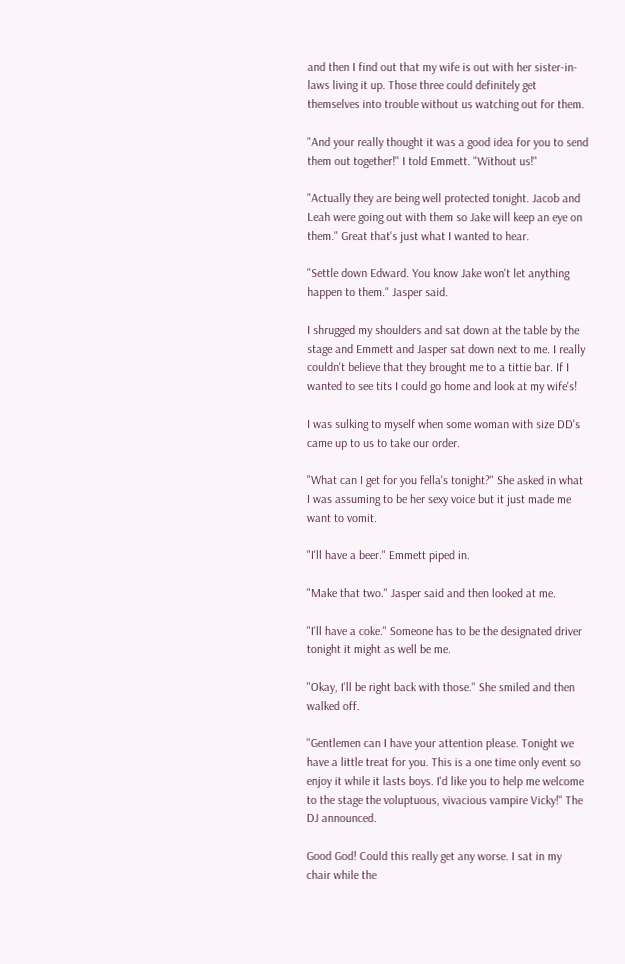and then I find out that my wife is out with her sister-in-laws living it up. Those three could definitely get themselves into trouble without us watching out for them.

"And your really thought it was a good idea for you to send them out together!" I told Emmett. "Without us!"

"Actually they are being well protected tonight. Jacob and Leah were going out with them so Jake will keep an eye on them." Great that's just what I wanted to hear.

"Settle down Edward. You know Jake won't let anything happen to them." Jasper said.

I shrugged my shoulders and sat down at the table by the stage and Emmett and Jasper sat down next to me. I really couldn't believe that they brought me to a tittie bar. If I wanted to see tits I could go home and look at my wife's!

I was sulking to myself when some woman with size DD's came up to us to take our order.

"What can I get for you fella's tonight?" She asked in what I was assuming to be her sexy voice but it just made me want to vomit.

"I'll have a beer." Emmett piped in.

"Make that two." Jasper said and then looked at me.

"I'll have a coke." Someone has to be the designated driver tonight it might as well be me.

"Okay, I'll be right back with those." She smiled and then walked off.

"Gentlemen can I have your attention please. Tonight we have a little treat for you. This is a one time only event so enjoy it while it lasts boys. I'd like you to help me welcome to the stage the voluptuous, vivacious vampire Vicky!" The DJ announced.

Good God! Could this really get any worse. I sat in my chair while the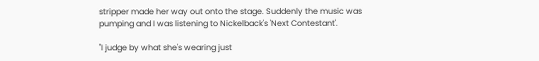stripper made her way out onto the stage. Suddenly the music was pumping and I was listening to Nickelback's 'Next Contestant'.

"I judge by what she's wearing just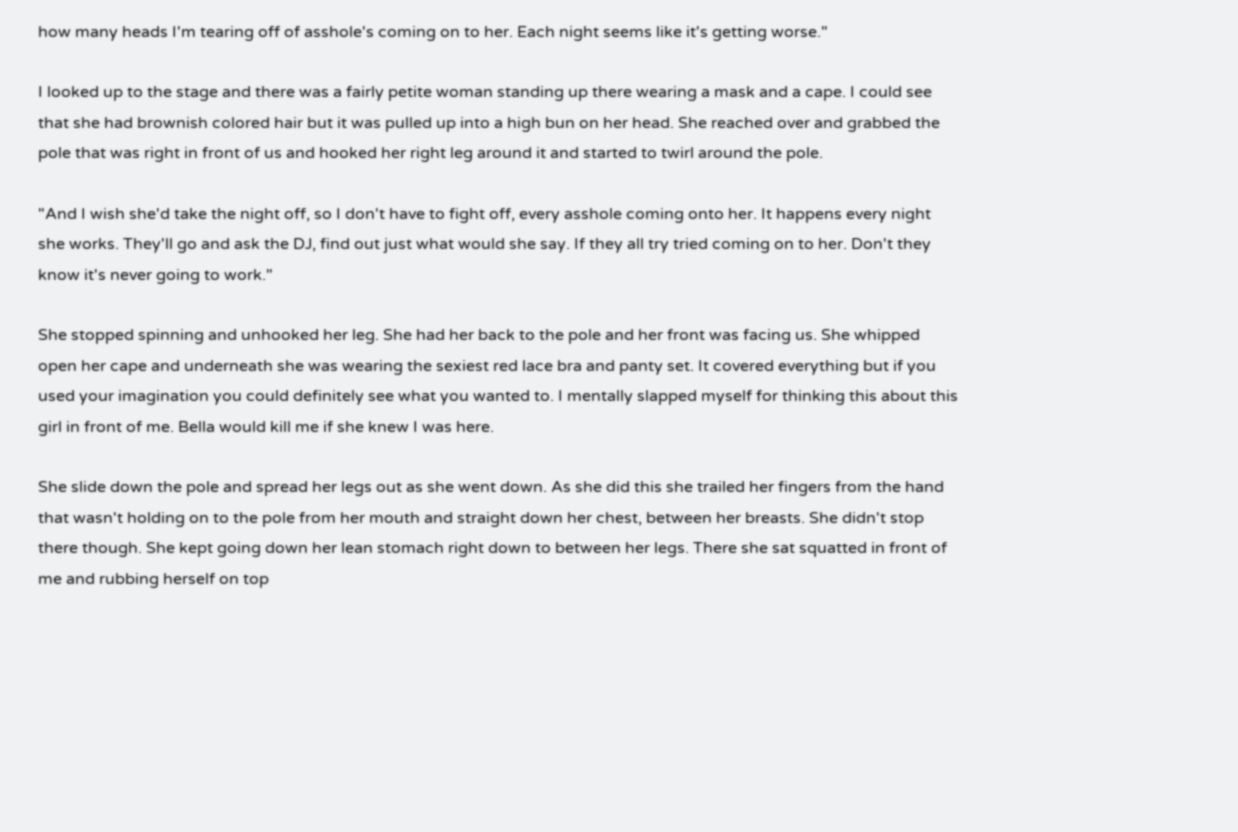how many heads I'm tearing off of asshole's coming on to her. Each night seems like it's getting worse."

I looked up to the stage and there was a fairly petite woman standing up there wearing a mask and a cape. I could see that she had brownish colored hair but it was pulled up into a high bun on her head. She reached over and grabbed the pole that was right in front of us and hooked her right leg around it and started to twirl around the pole.

"And I wish she'd take the night off, so I don't have to fight off, every asshole coming onto her. It happens every night she works. They'll go and ask the DJ, find out just what would she say. If they all try tried coming on to her. Don't they know it's never going to work."

She stopped spinning and unhooked her leg. She had her back to the pole and her front was facing us. She whipped open her cape and underneath she was wearing the sexiest red lace bra and panty set. It covered everything but if you used your imagination you could definitely see what you wanted to. I mentally slapped myself for thinking this about this girl in front of me. Bella would kill me if she knew I was here.

She slide down the pole and spread her legs out as she went down. As she did this she trailed her fingers from the hand that wasn't holding on to the pole from her mouth and straight down her chest, between her breasts. She didn't stop there though. She kept going down her lean stomach right down to between her legs. There she sat squatted in front of me and rubbing herself on top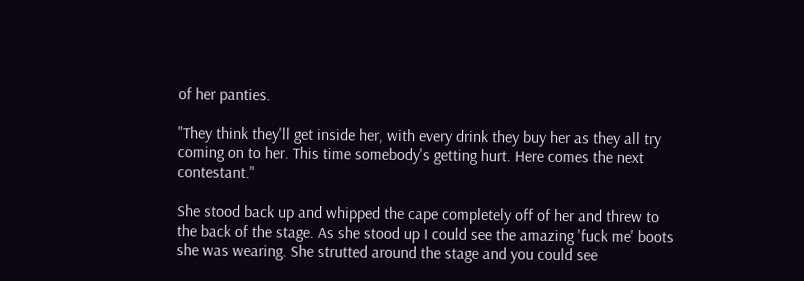of her panties.

"They think they'll get inside her, with every drink they buy her as they all try coming on to her. This time somebody's getting hurt. Here comes the next contestant."

She stood back up and whipped the cape completely off of her and threw to the back of the stage. As she stood up I could see the amazing 'fuck me' boots she was wearing. She strutted around the stage and you could see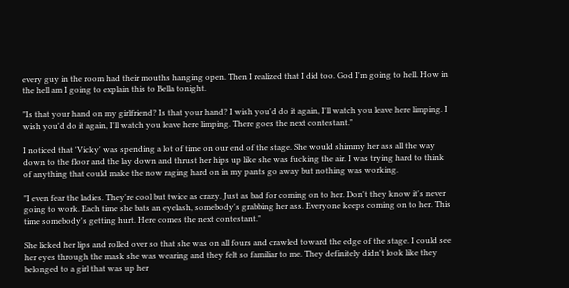every guy in the room had their mouths hanging open. Then I realized that I did too. God I'm going to hell. How in the hell am I going to explain this to Bella tonight.

"Is that your hand on my girlfriend? Is that your hand? I wish you'd do it again, I'll watch you leave here limping. I wish you'd do it again, I'll watch you leave here limping. There goes the next contestant."

I noticed that 'Vicky' was spending a lot of time on our end of the stage. She would shimmy her ass all the way down to the floor and the lay down and thrust her hips up like she was fucking the air. I was trying hard to think of anything that could make the now raging hard on in my pants go away but nothing was working.

"I even fear the ladies. They're cool but twice as crazy. Just as bad for coming on to her. Don't they know it's never going to work. Each time she bats an eyelash, somebody's grabbing her ass. Everyone keeps coming on to her. This time somebody's getting hurt. Here comes the next contestant."

She licked her lips and rolled over so that she was on all fours and crawled toward the edge of the stage. I could see her eyes through the mask she was wearing and they felt so familiar to me. They definitely didn't look like they belonged to a girl that was up her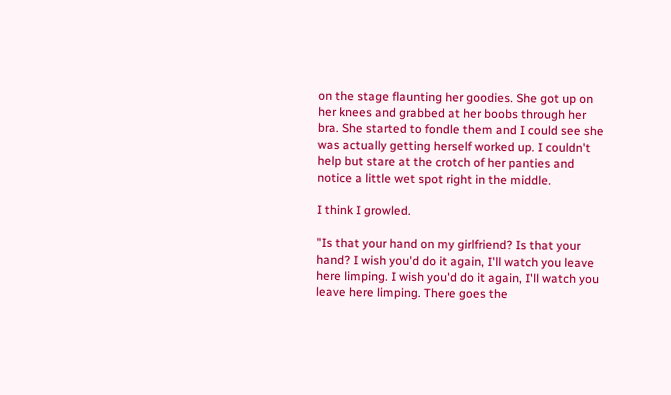on the stage flaunting her goodies. She got up on her knees and grabbed at her boobs through her bra. She started to fondle them and I could see she was actually getting herself worked up. I couldn't help but stare at the crotch of her panties and notice a little wet spot right in the middle.

I think I growled.

"Is that your hand on my girlfriend? Is that your hand? I wish you'd do it again, I'll watch you leave here limping. I wish you'd do it again, I'll watch you leave here limping. There goes the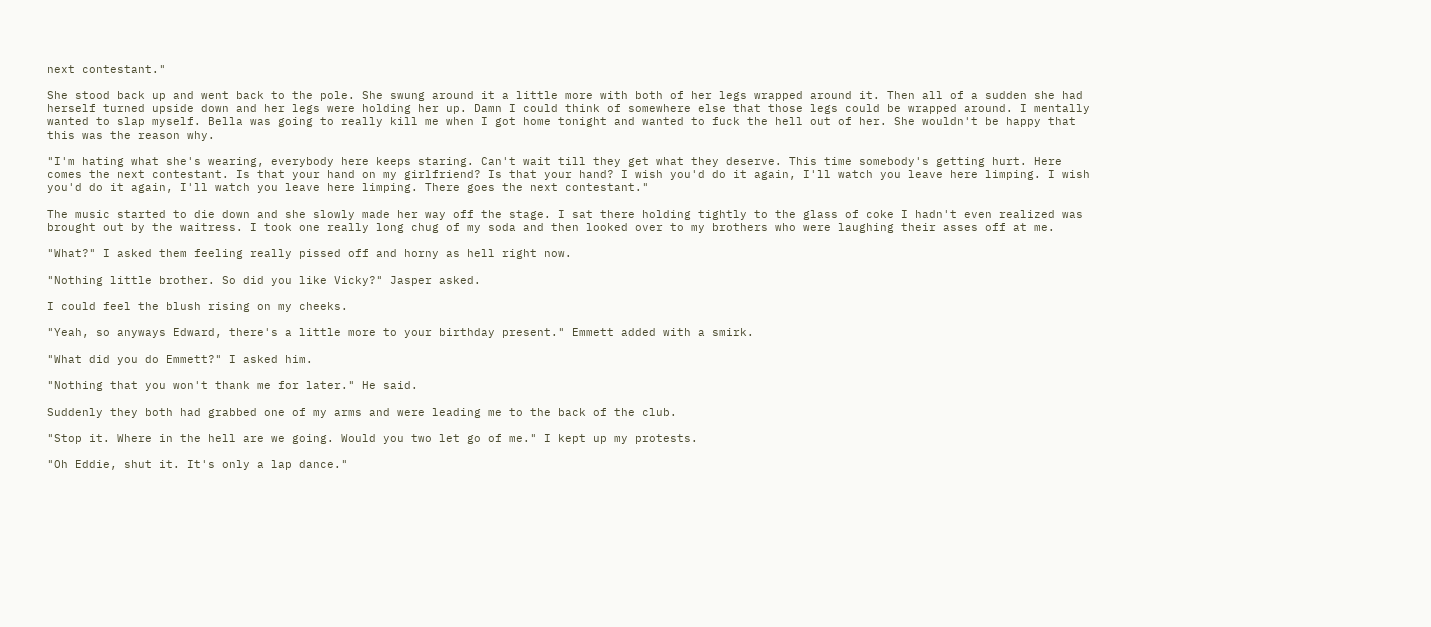next contestant."

She stood back up and went back to the pole. She swung around it a little more with both of her legs wrapped around it. Then all of a sudden she had herself turned upside down and her legs were holding her up. Damn I could think of somewhere else that those legs could be wrapped around. I mentally wanted to slap myself. Bella was going to really kill me when I got home tonight and wanted to fuck the hell out of her. She wouldn't be happy that this was the reason why.

"I'm hating what she's wearing, everybody here keeps staring. Can't wait till they get what they deserve. This time somebody's getting hurt. Here comes the next contestant. Is that your hand on my girlfriend? Is that your hand? I wish you'd do it again, I'll watch you leave here limping. I wish you'd do it again, I'll watch you leave here limping. There goes the next contestant."

The music started to die down and she slowly made her way off the stage. I sat there holding tightly to the glass of coke I hadn't even realized was brought out by the waitress. I took one really long chug of my soda and then looked over to my brothers who were laughing their asses off at me.

"What?" I asked them feeling really pissed off and horny as hell right now.

"Nothing little brother. So did you like Vicky?" Jasper asked.

I could feel the blush rising on my cheeks.

"Yeah, so anyways Edward, there's a little more to your birthday present." Emmett added with a smirk.

"What did you do Emmett?" I asked him.

"Nothing that you won't thank me for later." He said.

Suddenly they both had grabbed one of my arms and were leading me to the back of the club.

"Stop it. Where in the hell are we going. Would you two let go of me." I kept up my protests.

"Oh Eddie, shut it. It's only a lap dance."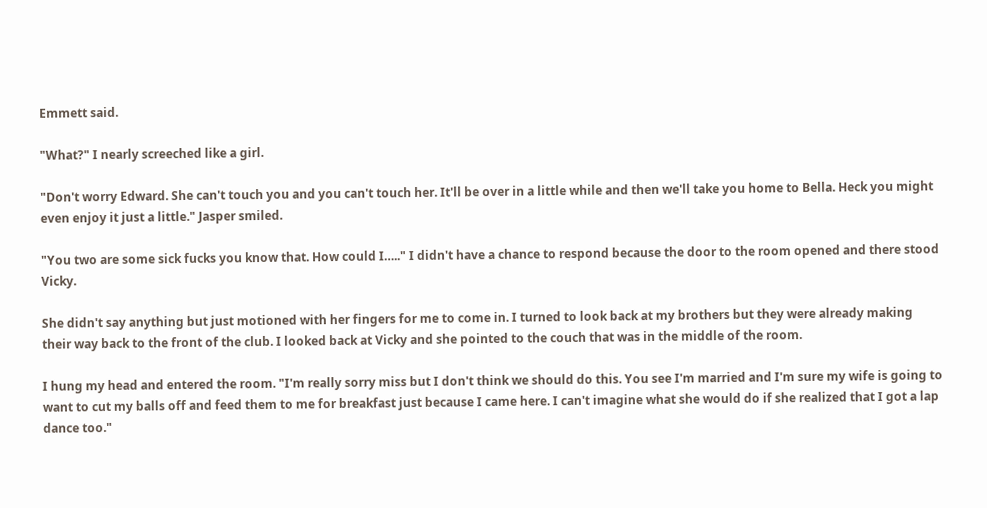Emmett said.

"What?" I nearly screeched like a girl.

"Don't worry Edward. She can't touch you and you can't touch her. It'll be over in a little while and then we'll take you home to Bella. Heck you might even enjoy it just a little." Jasper smiled.

"You two are some sick fucks you know that. How could I….." I didn't have a chance to respond because the door to the room opened and there stood Vicky.

She didn't say anything but just motioned with her fingers for me to come in. I turned to look back at my brothers but they were already making their way back to the front of the club. I looked back at Vicky and she pointed to the couch that was in the middle of the room.

I hung my head and entered the room. "I'm really sorry miss but I don't think we should do this. You see I'm married and I'm sure my wife is going to want to cut my balls off and feed them to me for breakfast just because I came here. I can't imagine what she would do if she realized that I got a lap dance too."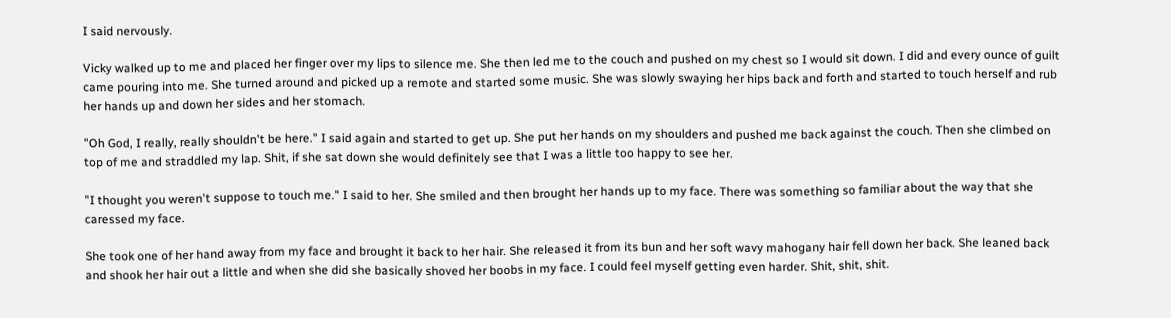I said nervously.

Vicky walked up to me and placed her finger over my lips to silence me. She then led me to the couch and pushed on my chest so I would sit down. I did and every ounce of guilt came pouring into me. She turned around and picked up a remote and started some music. She was slowly swaying her hips back and forth and started to touch herself and rub her hands up and down her sides and her stomach.

"Oh God, I really, really shouldn't be here." I said again and started to get up. She put her hands on my shoulders and pushed me back against the couch. Then she climbed on top of me and straddled my lap. Shit, if she sat down she would definitely see that I was a little too happy to see her.

"I thought you weren't suppose to touch me." I said to her. She smiled and then brought her hands up to my face. There was something so familiar about the way that she caressed my face.

She took one of her hand away from my face and brought it back to her hair. She released it from its bun and her soft wavy mahogany hair fell down her back. She leaned back and shook her hair out a little and when she did she basically shoved her boobs in my face. I could feel myself getting even harder. Shit, shit, shit.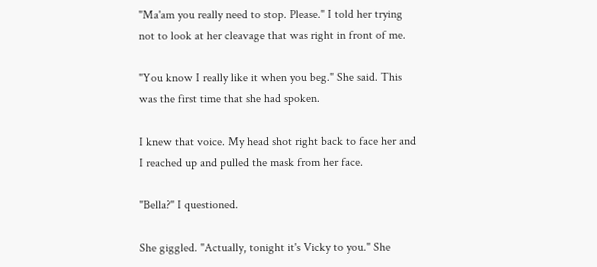"Ma'am you really need to stop. Please." I told her trying not to look at her cleavage that was right in front of me.

"You know I really like it when you beg." She said. This was the first time that she had spoken.

I knew that voice. My head shot right back to face her and I reached up and pulled the mask from her face.

"Bella?" I questioned.

She giggled. "Actually, tonight it's Vicky to you." She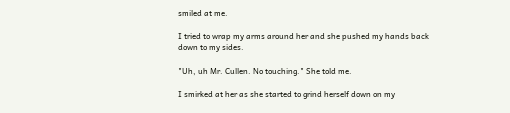smiled at me.

I tried to wrap my arms around her and she pushed my hands back down to my sides.

"Uh, uh Mr. Cullen. No touching." She told me.

I smirked at her as she started to grind herself down on my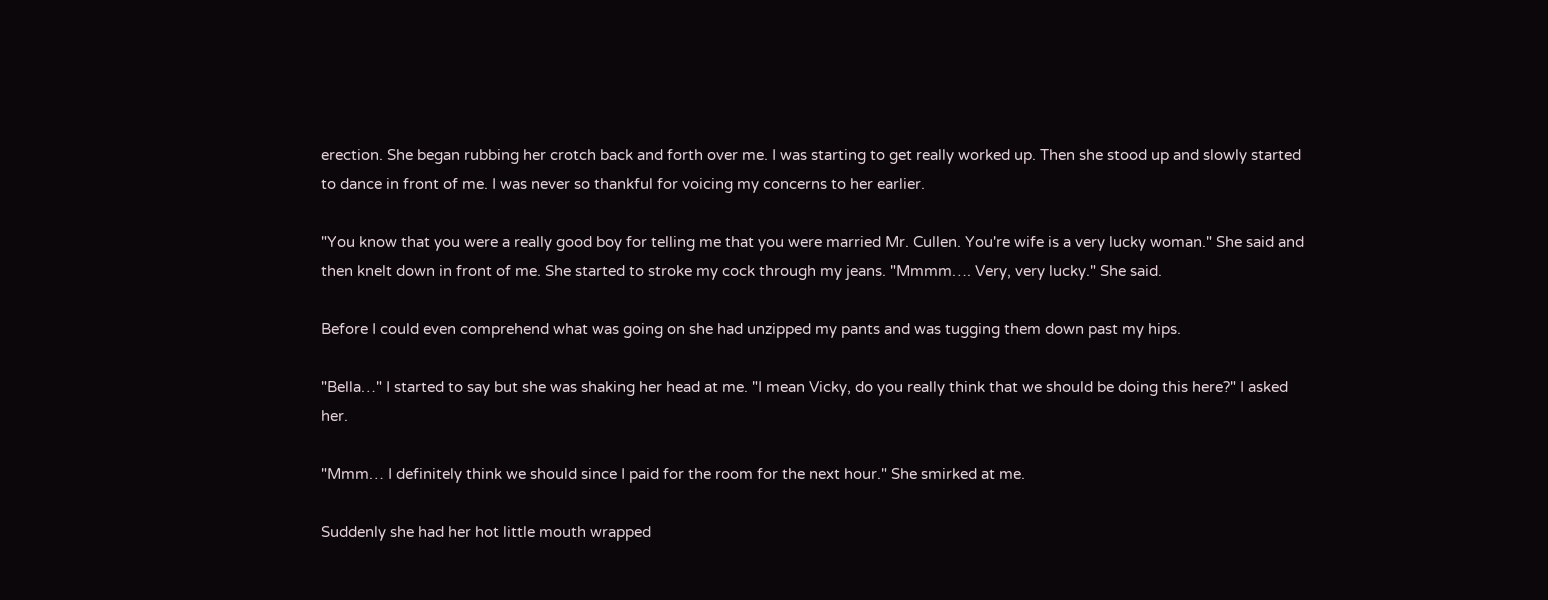erection. She began rubbing her crotch back and forth over me. I was starting to get really worked up. Then she stood up and slowly started to dance in front of me. I was never so thankful for voicing my concerns to her earlier.

"You know that you were a really good boy for telling me that you were married Mr. Cullen. You're wife is a very lucky woman." She said and then knelt down in front of me. She started to stroke my cock through my jeans. "Mmmm…. Very, very lucky." She said.

Before I could even comprehend what was going on she had unzipped my pants and was tugging them down past my hips.

"Bella…" I started to say but she was shaking her head at me. "I mean Vicky, do you really think that we should be doing this here?" I asked her.

"Mmm… I definitely think we should since I paid for the room for the next hour." She smirked at me.

Suddenly she had her hot little mouth wrapped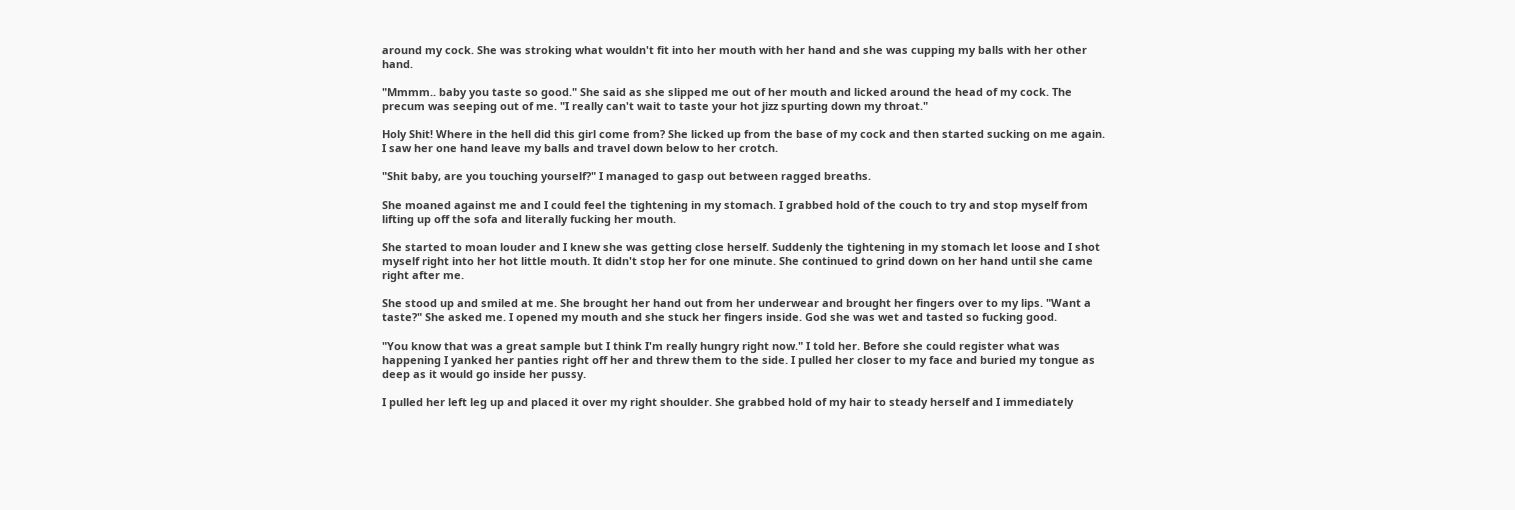around my cock. She was stroking what wouldn't fit into her mouth with her hand and she was cupping my balls with her other hand.

"Mmmm.. baby you taste so good." She said as she slipped me out of her mouth and licked around the head of my cock. The precum was seeping out of me. "I really can't wait to taste your hot jizz spurting down my throat."

Holy Shit! Where in the hell did this girl come from? She licked up from the base of my cock and then started sucking on me again. I saw her one hand leave my balls and travel down below to her crotch.

"Shit baby, are you touching yourself?" I managed to gasp out between ragged breaths.

She moaned against me and I could feel the tightening in my stomach. I grabbed hold of the couch to try and stop myself from lifting up off the sofa and literally fucking her mouth.

She started to moan louder and I knew she was getting close herself. Suddenly the tightening in my stomach let loose and I shot myself right into her hot little mouth. It didn't stop her for one minute. She continued to grind down on her hand until she came right after me.

She stood up and smiled at me. She brought her hand out from her underwear and brought her fingers over to my lips. "Want a taste?" She asked me. I opened my mouth and she stuck her fingers inside. God she was wet and tasted so fucking good.

"You know that was a great sample but I think I'm really hungry right now." I told her. Before she could register what was happening I yanked her panties right off her and threw them to the side. I pulled her closer to my face and buried my tongue as deep as it would go inside her pussy.

I pulled her left leg up and placed it over my right shoulder. She grabbed hold of my hair to steady herself and I immediately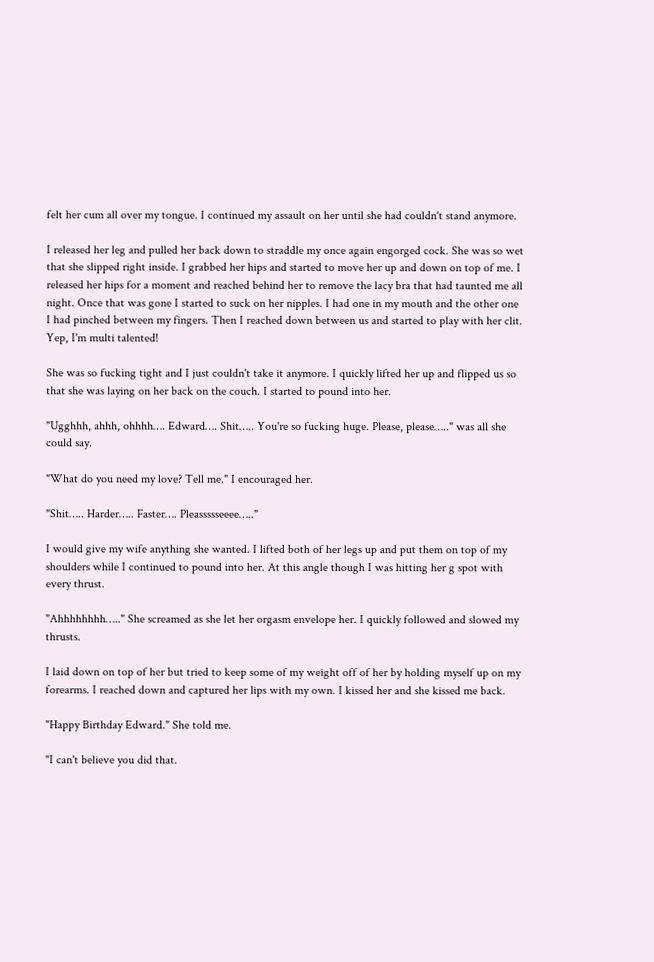felt her cum all over my tongue. I continued my assault on her until she had couldn't stand anymore.

I released her leg and pulled her back down to straddle my once again engorged cock. She was so wet that she slipped right inside. I grabbed her hips and started to move her up and down on top of me. I released her hips for a moment and reached behind her to remove the lacy bra that had taunted me all night. Once that was gone I started to suck on her nipples. I had one in my mouth and the other one I had pinched between my fingers. Then I reached down between us and started to play with her clit. Yep, I'm multi talented!

She was so fucking tight and I just couldn't take it anymore. I quickly lifted her up and flipped us so that she was laying on her back on the couch. I started to pound into her.

"Ugghhh, ahhh, ohhhh…. Edward…. Shit….. You're so fucking huge. Please, please….." was all she could say.

"What do you need my love? Tell me." I encouraged her.

"Shit….. Harder….. Faster…. Pleassssseeee….."

I would give my wife anything she wanted. I lifted both of her legs up and put them on top of my shoulders while I continued to pound into her. At this angle though I was hitting her g spot with every thrust.

"Ahhhhhhhh….." She screamed as she let her orgasm envelope her. I quickly followed and slowed my thrusts.

I laid down on top of her but tried to keep some of my weight off of her by holding myself up on my forearms. I reached down and captured her lips with my own. I kissed her and she kissed me back.

"Happy Birthday Edward." She told me.

"I can't believe you did that.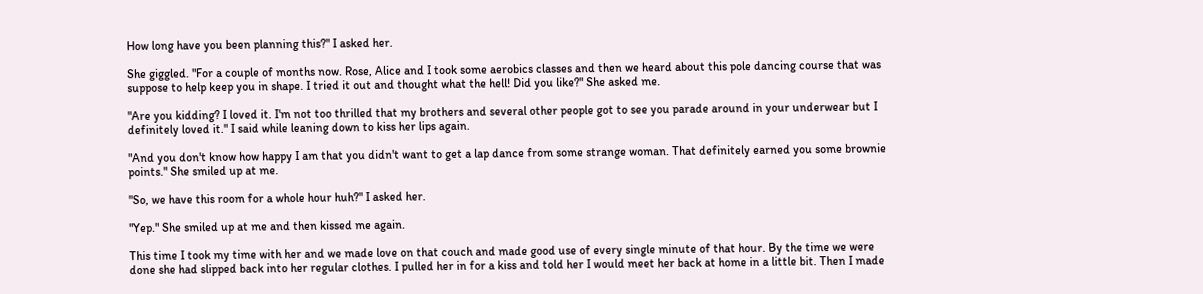How long have you been planning this?" I asked her.

She giggled. "For a couple of months now. Rose, Alice and I took some aerobics classes and then we heard about this pole dancing course that was suppose to help keep you in shape. I tried it out and thought what the hell! Did you like?" She asked me.

"Are you kidding? I loved it. I'm not too thrilled that my brothers and several other people got to see you parade around in your underwear but I definitely loved it." I said while leaning down to kiss her lips again.

"And you don't know how happy I am that you didn't want to get a lap dance from some strange woman. That definitely earned you some brownie points." She smiled up at me.

"So, we have this room for a whole hour huh?" I asked her.

"Yep." She smiled up at me and then kissed me again.

This time I took my time with her and we made love on that couch and made good use of every single minute of that hour. By the time we were done she had slipped back into her regular clothes. I pulled her in for a kiss and told her I would meet her back at home in a little bit. Then I made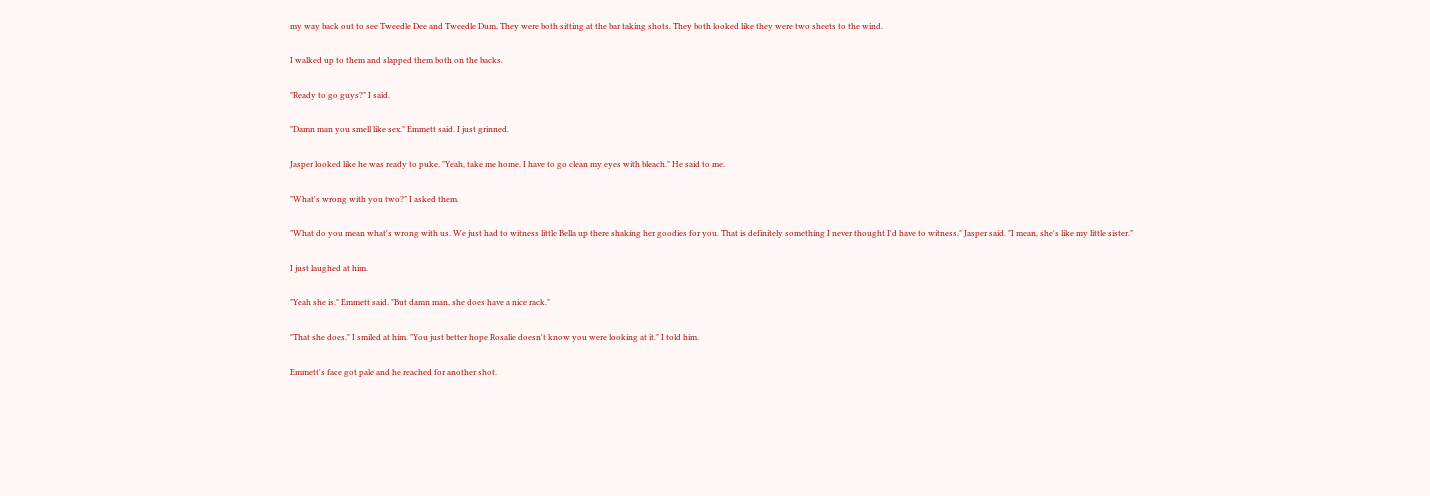my way back out to see Tweedle Dee and Tweedle Dum, They were both sitting at the bar taking shots. They both looked like they were two sheets to the wind.

I walked up to them and slapped them both on the backs.

"Ready to go guys?" I said.

"Damn man you smell like sex." Emmett said. I just grinned.

Jasper looked like he was ready to puke. "Yeah, take me home. I have to go clean my eyes with bleach." He said to me.

"What's wrong with you two?" I asked them.

"What do you mean what's wrong with us. We just had to witness little Bella up there shaking her goodies for you. That is definitely something I never thought I'd have to witness." Jasper said. "I mean, she's like my little sister."

I just laughed at him.

"Yeah she is." Emmett said. "But damn man, she does have a nice rack."

"That she does." I smiled at him. "You just better hope Rosalie doesn't know you were looking at it." I told him.

Emmett's face got pale and he reached for another shot.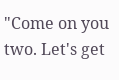"Come on you two. Let's get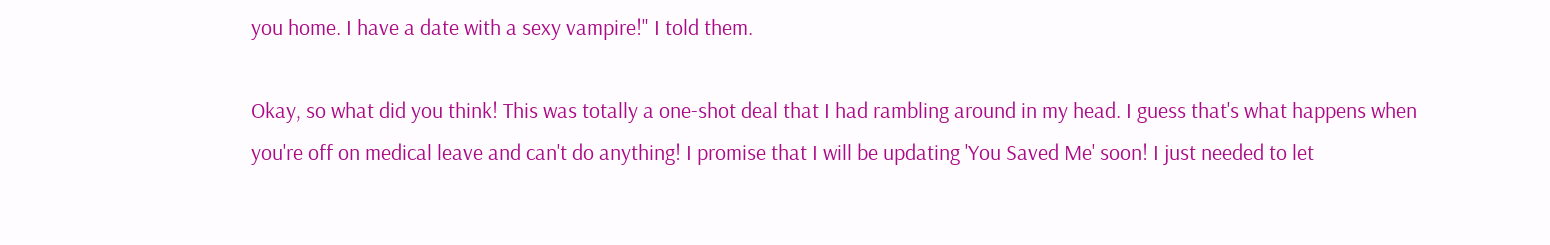you home. I have a date with a sexy vampire!" I told them.

Okay, so what did you think! This was totally a one-shot deal that I had rambling around in my head. I guess that's what happens when you're off on medical leave and can't do anything! I promise that I will be updating 'You Saved Me' soon! I just needed to let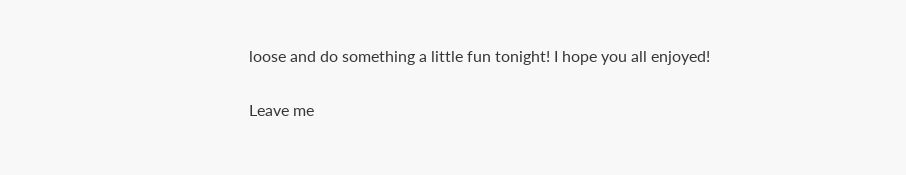loose and do something a little fun tonight! I hope you all enjoyed!

Leave me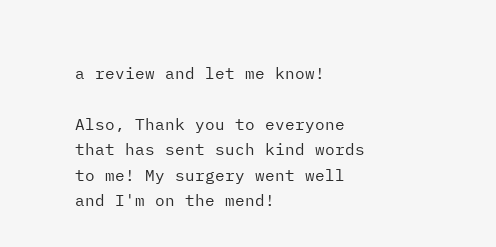a review and let me know!

Also, Thank you to everyone that has sent such kind words to me! My surgery went well and I'm on the mend!